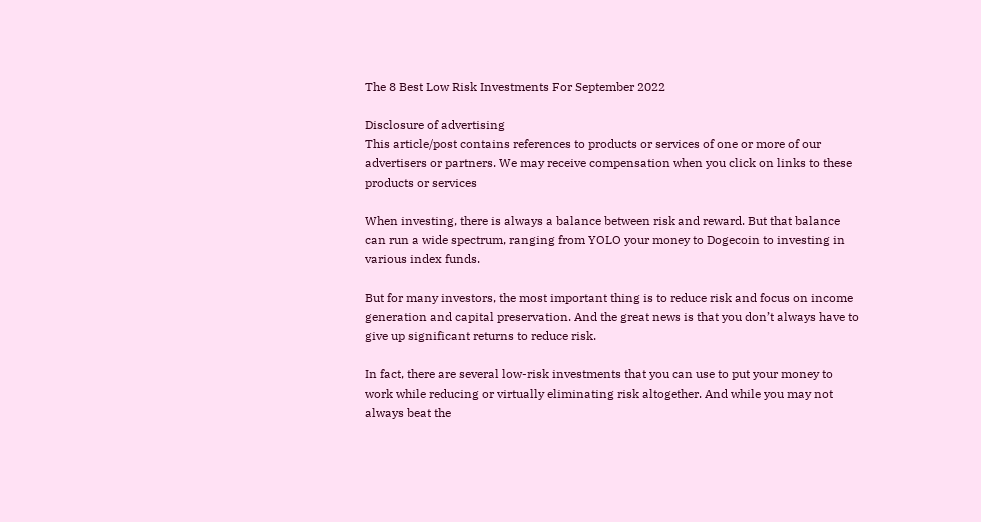The 8 Best Low Risk Investments For September 2022

Disclosure of advertising
This article/post contains references to products or services of one or more of our advertisers or partners. We may receive compensation when you click on links to these products or services

When investing, there is always a balance between risk and reward. But that balance can run a wide spectrum, ranging from YOLO your money to Dogecoin to investing in various index funds.

But for many investors, the most important thing is to reduce risk and focus on income generation and capital preservation. And the great news is that you don’t always have to give up significant returns to reduce risk.

In fact, there are several low-risk investments that you can use to put your money to work while reducing or virtually eliminating risk altogether. And while you may not always beat the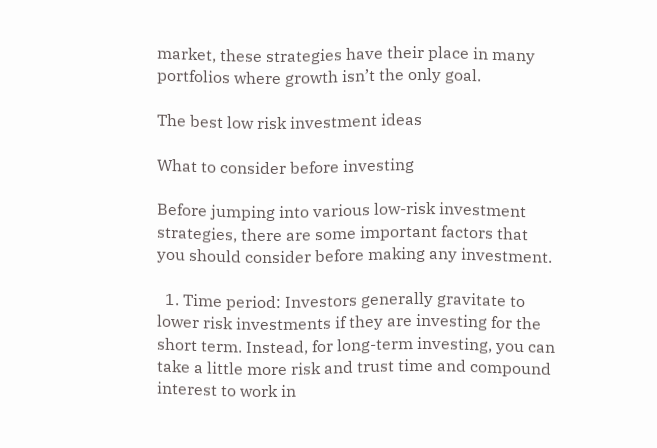market, these strategies have their place in many portfolios where growth isn’t the only goal.

The best low risk investment ideas

What to consider before investing

Before jumping into various low-risk investment strategies, there are some important factors that you should consider before making any investment.

  1. Time period: Investors generally gravitate to lower risk investments if they are investing for the short term. Instead, for long-term investing, you can take a little more risk and trust time and compound interest to work in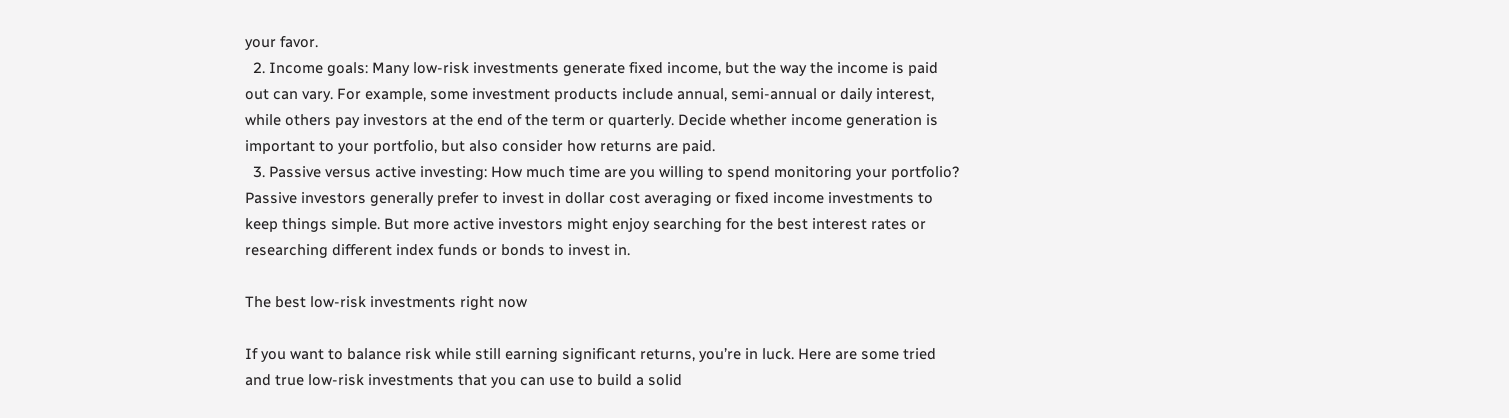your favor.
  2. Income goals: Many low-risk investments generate fixed income, but the way the income is paid out can vary. For example, some investment products include annual, semi-annual or daily interest, while others pay investors at the end of the term or quarterly. Decide whether income generation is important to your portfolio, but also consider how returns are paid.
  3. Passive versus active investing: How much time are you willing to spend monitoring your portfolio? Passive investors generally prefer to invest in dollar cost averaging or fixed income investments to keep things simple. But more active investors might enjoy searching for the best interest rates or researching different index funds or bonds to invest in.

The best low-risk investments right now

If you want to balance risk while still earning significant returns, you’re in luck. Here are some tried and true low-risk investments that you can use to build a solid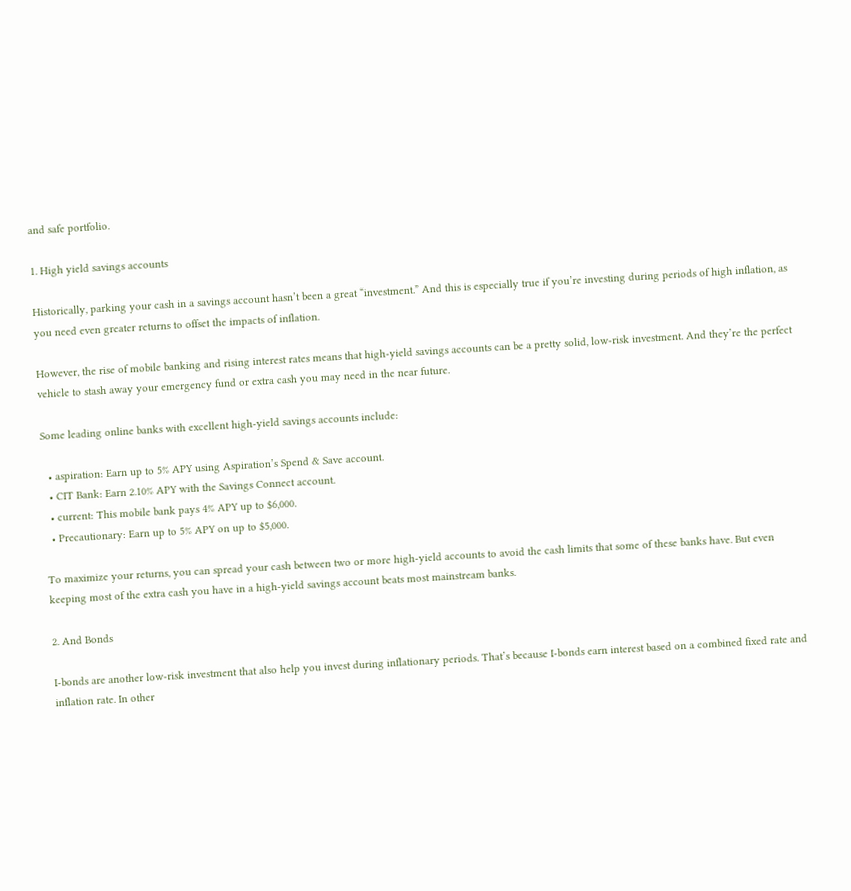and safe portfolio.

1. High yield savings accounts

Historically, parking your cash in a savings account hasn’t been a great “investment.” And this is especially true if you’re investing during periods of high inflation, as you need even greater returns to offset the impacts of inflation.

However, the rise of mobile banking and rising interest rates means that high-yield savings accounts can be a pretty solid, low-risk investment. And they’re the perfect vehicle to stash away your emergency fund or extra cash you may need in the near future.

Some leading online banks with excellent high-yield savings accounts include:

  • aspiration: Earn up to 5% APY using Aspiration’s Spend & Save account.
  • CIT Bank: Earn 2.10% APY with the Savings Connect account.
  • current: This mobile bank pays 4% APY up to $6,000.
  • Precautionary: Earn up to 5% APY on up to $5,000.

To maximize your returns, you can spread your cash between two or more high-yield accounts to avoid the cash limits that some of these banks have. But even keeping most of the extra cash you have in a high-yield savings account beats most mainstream banks.

2. And Bonds

I-bonds are another low-risk investment that also help you invest during inflationary periods. That’s because I-bonds earn interest based on a combined fixed rate and inflation rate. In other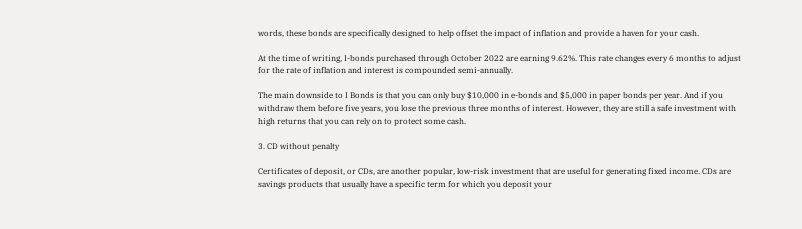words, these bonds are specifically designed to help offset the impact of inflation and provide a haven for your cash.

At the time of writing, I-bonds purchased through October 2022 are earning 9.62%. This rate changes every 6 months to adjust for the rate of inflation and interest is compounded semi-annually.

The main downside to I Bonds is that you can only buy $10,000 in e-bonds and $5,000 in paper bonds per year. And if you withdraw them before five years, you lose the previous three months of interest. However, they are still a safe investment with high returns that you can rely on to protect some cash.

3. CD without penalty

Certificates of deposit, or CDs, are another popular, low-risk investment that are useful for generating fixed income. CDs are savings products that usually have a specific term for which you deposit your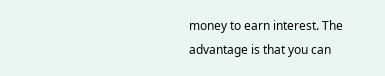money to earn interest. The advantage is that you can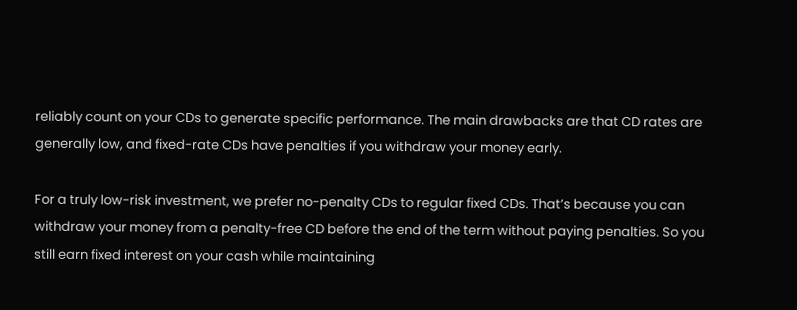reliably count on your CDs to generate specific performance. The main drawbacks are that CD rates are generally low, and fixed-rate CDs have penalties if you withdraw your money early.

For a truly low-risk investment, we prefer no-penalty CDs to regular fixed CDs. That’s because you can withdraw your money from a penalty-free CD before the end of the term without paying penalties. So you still earn fixed interest on your cash while maintaining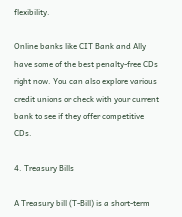flexibility.

Online banks like CIT Bank and Ally have some of the best penalty-free CDs right now. You can also explore various credit unions or check with your current bank to see if they offer competitive CDs.

4. Treasury Bills

A Treasury bill (T-Bill) is a short-term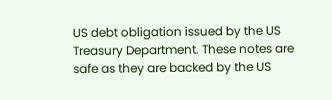US debt obligation issued by the US Treasury Department. These notes are safe as they are backed by the US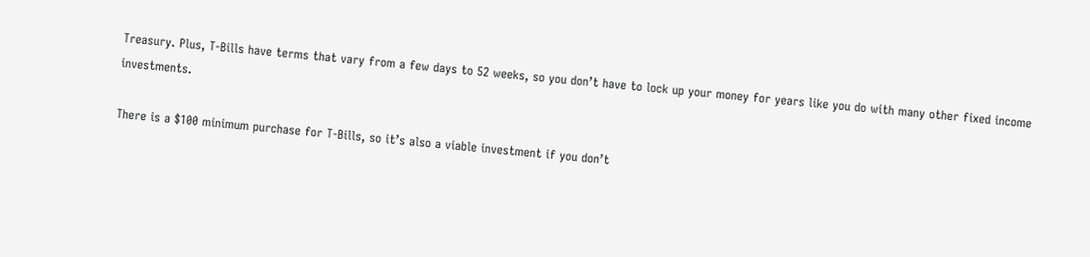Treasury. Plus, T-Bills have terms that vary from a few days to 52 weeks, so you don’t have to lock up your money for years like you do with many other fixed income investments.

There is a $100 minimum purchase for T-Bills, so it’s also a viable investment if you don’t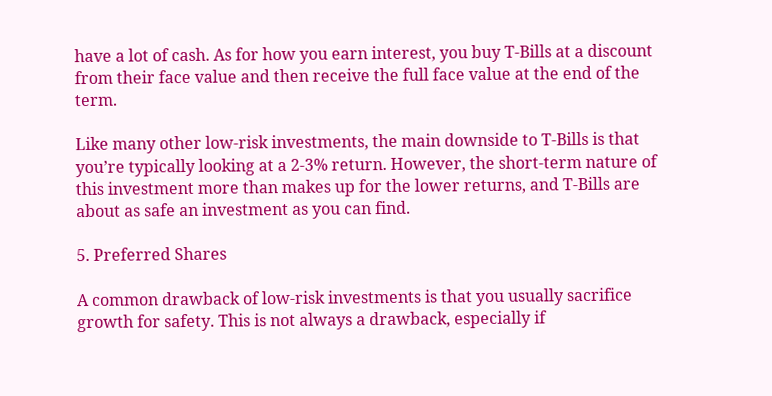have a lot of cash. As for how you earn interest, you buy T-Bills at a discount from their face value and then receive the full face value at the end of the term.

Like many other low-risk investments, the main downside to T-Bills is that you’re typically looking at a 2-3% return. However, the short-term nature of this investment more than makes up for the lower returns, and T-Bills are about as safe an investment as you can find.

5. Preferred Shares

A common drawback of low-risk investments is that you usually sacrifice growth for safety. This is not always a drawback, especially if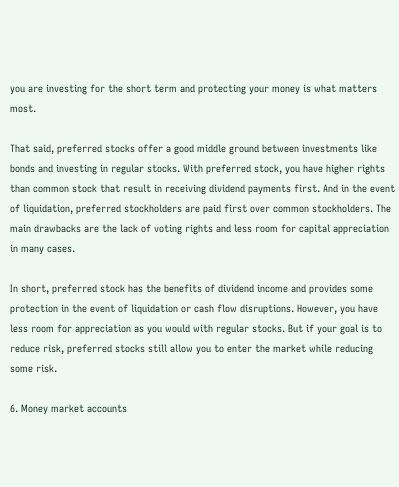you are investing for the short term and protecting your money is what matters most.

That said, preferred stocks offer a good middle ground between investments like bonds and investing in regular stocks. With preferred stock, you have higher rights than common stock that result in receiving dividend payments first. And in the event of liquidation, preferred stockholders are paid first over common stockholders. The main drawbacks are the lack of voting rights and less room for capital appreciation in many cases.

In short, preferred stock has the benefits of dividend income and provides some protection in the event of liquidation or cash flow disruptions. However, you have less room for appreciation as you would with regular stocks. But if your goal is to reduce risk, preferred stocks still allow you to enter the market while reducing some risk.

6. Money market accounts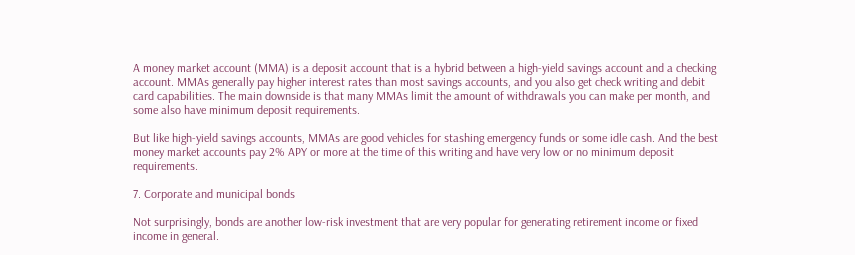A money market account (MMA) is a deposit account that is a hybrid between a high-yield savings account and a checking account. MMAs generally pay higher interest rates than most savings accounts, and you also get check writing and debit card capabilities. The main downside is that many MMAs limit the amount of withdrawals you can make per month, and some also have minimum deposit requirements.

But like high-yield savings accounts, MMAs are good vehicles for stashing emergency funds or some idle cash. And the best money market accounts pay 2% APY or more at the time of this writing and have very low or no minimum deposit requirements.

7. Corporate and municipal bonds

Not surprisingly, bonds are another low-risk investment that are very popular for generating retirement income or fixed income in general.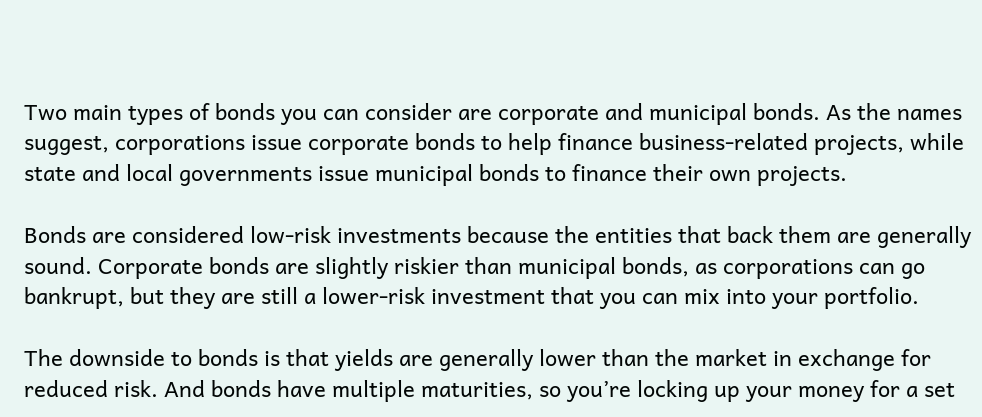Two main types of bonds you can consider are corporate and municipal bonds. As the names suggest, corporations issue corporate bonds to help finance business-related projects, while state and local governments issue municipal bonds to finance their own projects.

Bonds are considered low-risk investments because the entities that back them are generally sound. Corporate bonds are slightly riskier than municipal bonds, as corporations can go bankrupt, but they are still a lower-risk investment that you can mix into your portfolio.

The downside to bonds is that yields are generally lower than the market in exchange for reduced risk. And bonds have multiple maturities, so you’re locking up your money for a set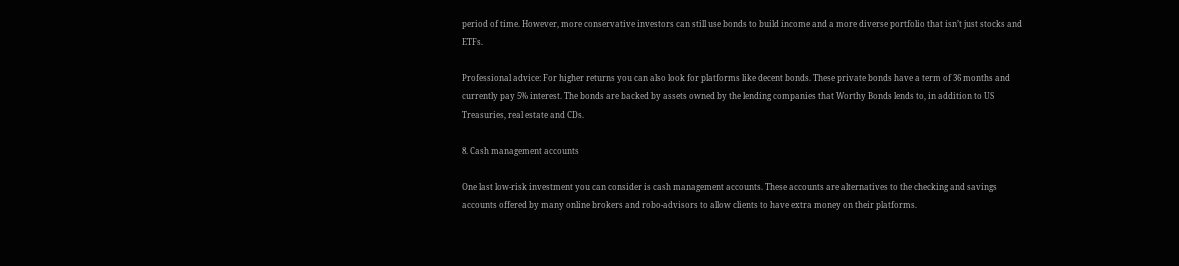period of time. However, more conservative investors can still use bonds to build income and a more diverse portfolio that isn’t just stocks and ETFs.

Professional advice: For higher returns you can also look for platforms like decent bonds. These private bonds have a term of 36 months and currently pay 5% interest. The bonds are backed by assets owned by the lending companies that Worthy Bonds lends to, in addition to US Treasuries, real estate and CDs.

8. Cash management accounts

One last low-risk investment you can consider is cash management accounts. These accounts are alternatives to the checking and savings accounts offered by many online brokers and robo-advisors to allow clients to have extra money on their platforms.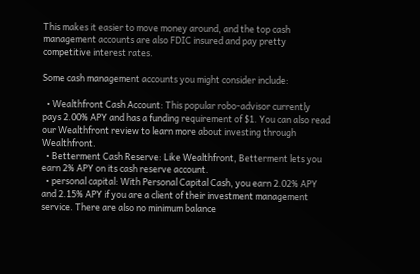This makes it easier to move money around, and the top cash management accounts are also FDIC insured and pay pretty competitive interest rates.

Some cash management accounts you might consider include:

  • Wealthfront Cash Account: This popular robo-advisor currently pays 2.00% APY and has a funding requirement of $1. You can also read our Wealthfront review to learn more about investing through Wealthfront.
  • Betterment Cash Reserve: Like Wealthfront, Betterment lets you earn 2% APY on its cash reserve account.
  • personal capital: With Personal Capital Cash, you earn 2.02% APY and 2.15% APY if you are a client of their investment management service. There are also no minimum balance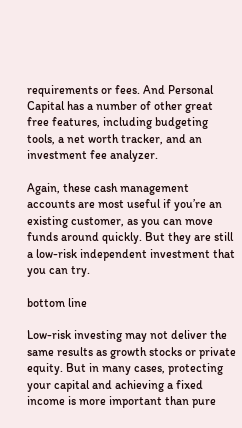requirements or fees. And Personal Capital has a number of other great free features, including budgeting tools, a net worth tracker, and an investment fee analyzer.

Again, these cash management accounts are most useful if you’re an existing customer, as you can move funds around quickly. But they are still a low-risk independent investment that you can try.

bottom line

Low-risk investing may not deliver the same results as growth stocks or private equity. But in many cases, protecting your capital and achieving a fixed income is more important than pure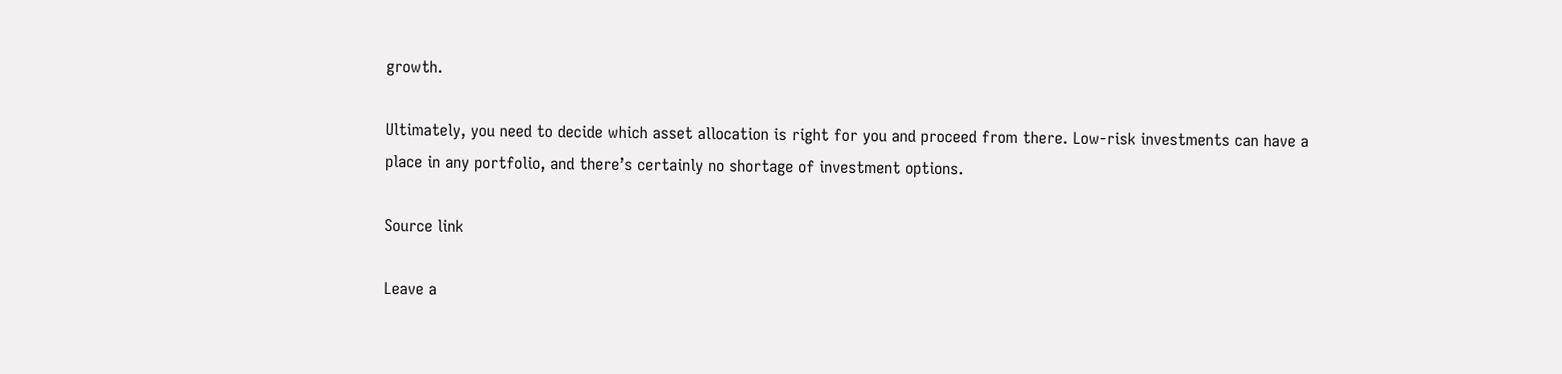growth.

Ultimately, you need to decide which asset allocation is right for you and proceed from there. Low-risk investments can have a place in any portfolio, and there’s certainly no shortage of investment options.

Source link

Leave a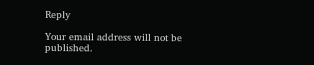Reply

Your email address will not be published.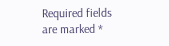Required fields are marked *